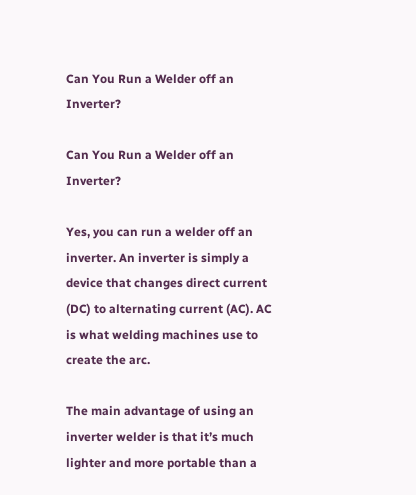Can You Run a Welder off an Inverter?

Can You Run a Welder off an Inverter?

Yes, you can run a welder off an inverter. An inverter is simply a device that changes direct current (DC) to alternating current (AC). AC is what welding machines use to create the arc.

The main advantage of using an inverter welder is that it’s much lighter and more portable than a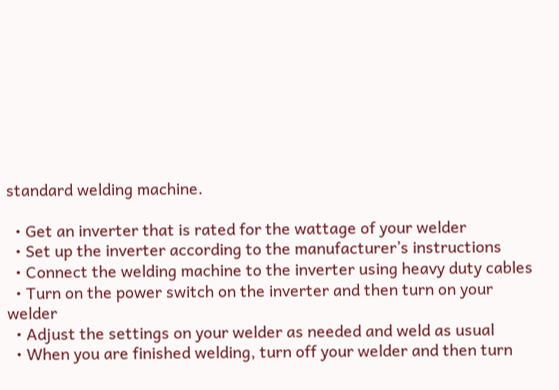standard welding machine.

  • Get an inverter that is rated for the wattage of your welder
  • Set up the inverter according to the manufacturer’s instructions
  • Connect the welding machine to the inverter using heavy duty cables
  • Turn on the power switch on the inverter and then turn on your welder
  • Adjust the settings on your welder as needed and weld as usual
  • When you are finished welding, turn off your welder and then turn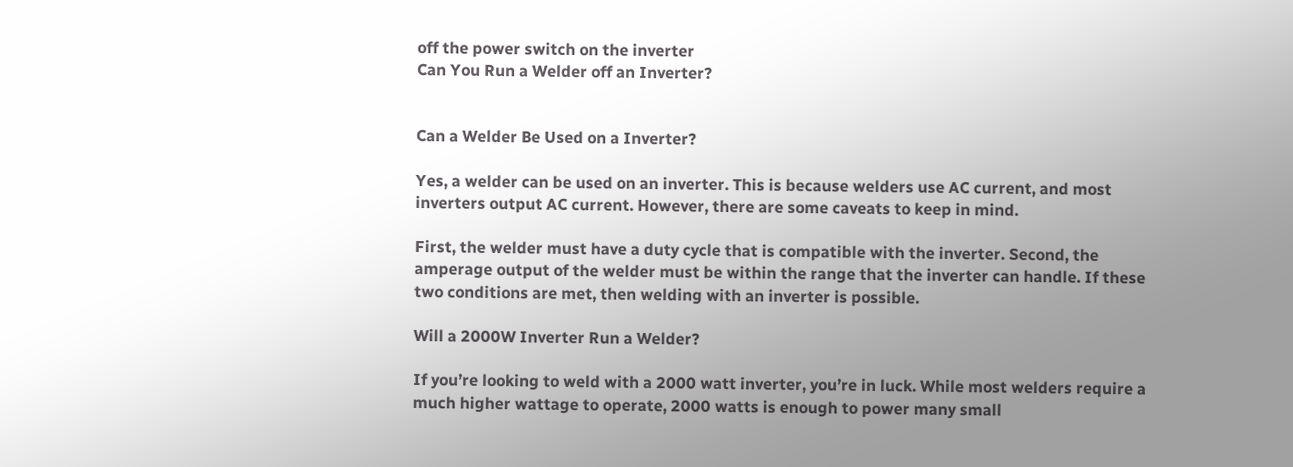off the power switch on the inverter
Can You Run a Welder off an Inverter?


Can a Welder Be Used on a Inverter?

Yes, a welder can be used on an inverter. This is because welders use AC current, and most inverters output AC current. However, there are some caveats to keep in mind.

First, the welder must have a duty cycle that is compatible with the inverter. Second, the amperage output of the welder must be within the range that the inverter can handle. If these two conditions are met, then welding with an inverter is possible.

Will a 2000W Inverter Run a Welder?

If you’re looking to weld with a 2000 watt inverter, you’re in luck. While most welders require a much higher wattage to operate, 2000 watts is enough to power many small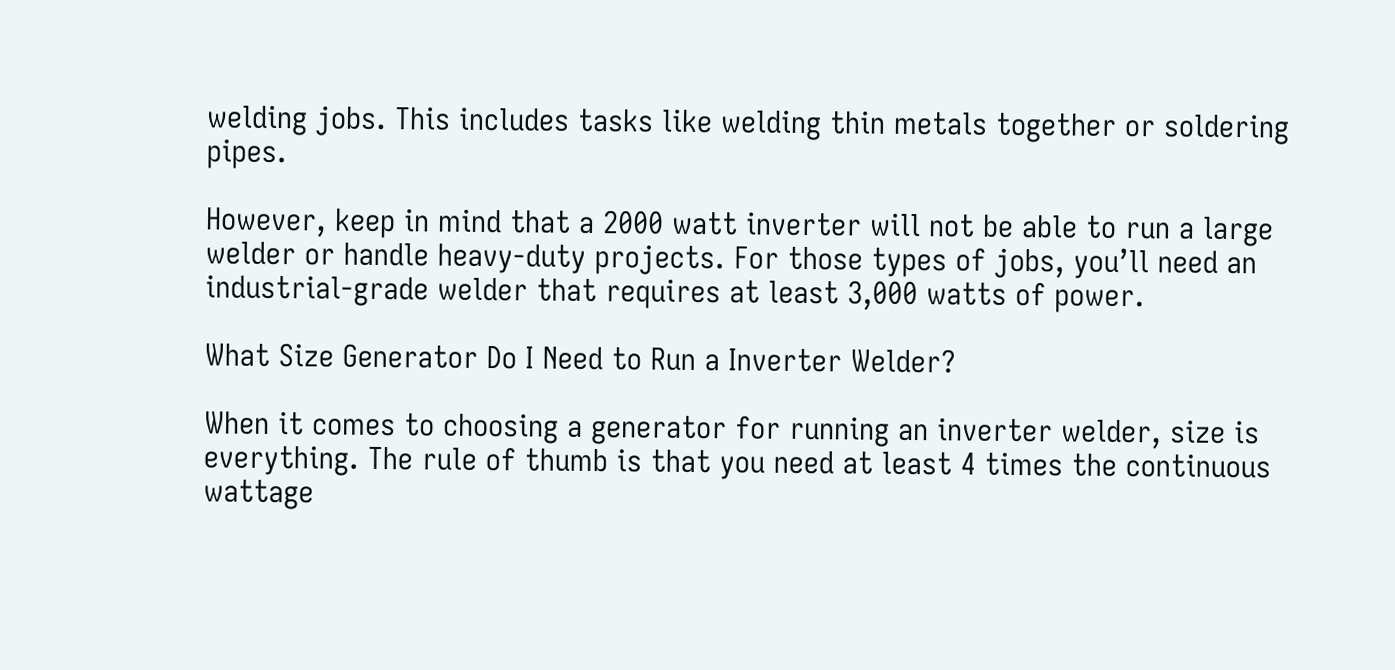welding jobs. This includes tasks like welding thin metals together or soldering pipes.

However, keep in mind that a 2000 watt inverter will not be able to run a large welder or handle heavy-duty projects. For those types of jobs, you’ll need an industrial-grade welder that requires at least 3,000 watts of power.

What Size Generator Do I Need to Run a Inverter Welder?

When it comes to choosing a generator for running an inverter welder, size is everything. The rule of thumb is that you need at least 4 times the continuous wattage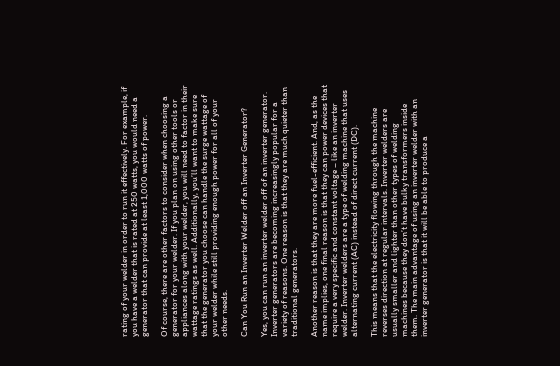rating of your welder in order to run it effectively. For example, if you have a welder that is rated at 250 watts, you would need a generator that can provide at least 1,000 watts of power.

Of course, there are other factors to consider when choosing a generator for your welder. If you plan on using other tools or appliances along with your welder, you will need to factor in their wattage ratings as well. Additionally, you’ll want to make sure that the generator you choose can handle the surge wattage of your welder while still providing enough power for all of your other needs.

Can You Run an Inverter Welder off an Inverter Generator?

Yes, you can run an inverter welder off of an inverter generator. Inverter generators are becoming increasingly popular for a variety of reasons. One reason is that they are much quieter than traditional generators.

Another reason is that they are more fuel-efficient. And, as the name implies, one final reason is that they can power devices that require a very specific and constant voltage – like an inverter welder. Inverter welders are a type of welding machine that uses alternating current (AC) instead of direct current (DC).

This means that the electricity flowing through the machine reverses direction at regular intervals. Inverter welders are usually smaller and lighter than other types of welding machines because they don’t have bulky transformers inside them. The main advantage of using an inverter welder with an inverter generator is that it will be able to produce a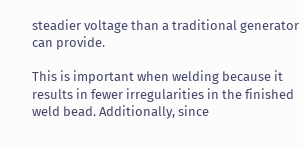steadier voltage than a traditional generator can provide.

This is important when welding because it results in fewer irregularities in the finished weld bead. Additionally, since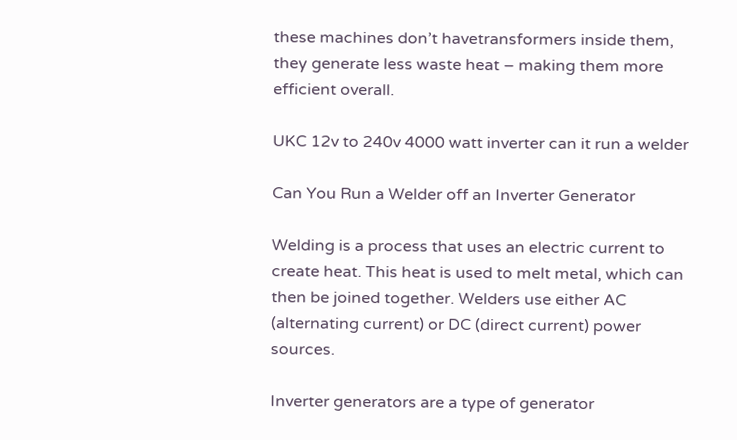these machines don’t havetransformers inside them, they generate less waste heat – making them more efficient overall.

UKC 12v to 240v 4000 watt inverter can it run a welder

Can You Run a Welder off an Inverter Generator

Welding is a process that uses an electric current to create heat. This heat is used to melt metal, which can then be joined together. Welders use either AC (alternating current) or DC (direct current) power sources.

Inverter generators are a type of generator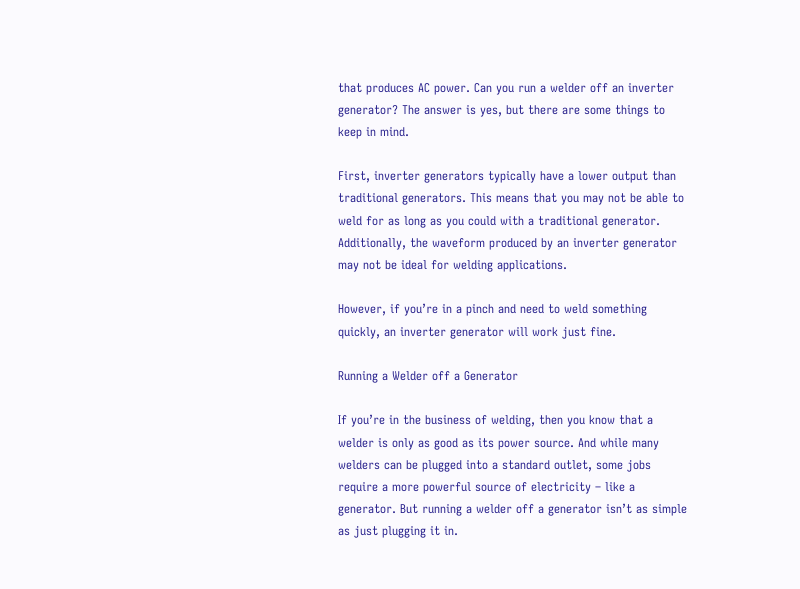that produces AC power. Can you run a welder off an inverter generator? The answer is yes, but there are some things to keep in mind.

First, inverter generators typically have a lower output than traditional generators. This means that you may not be able to weld for as long as you could with a traditional generator. Additionally, the waveform produced by an inverter generator may not be ideal for welding applications.

However, if you’re in a pinch and need to weld something quickly, an inverter generator will work just fine.

Running a Welder off a Generator

If you’re in the business of welding, then you know that a welder is only as good as its power source. And while many welders can be plugged into a standard outlet, some jobs require a more powerful source of electricity – like a generator. But running a welder off a generator isn’t as simple as just plugging it in.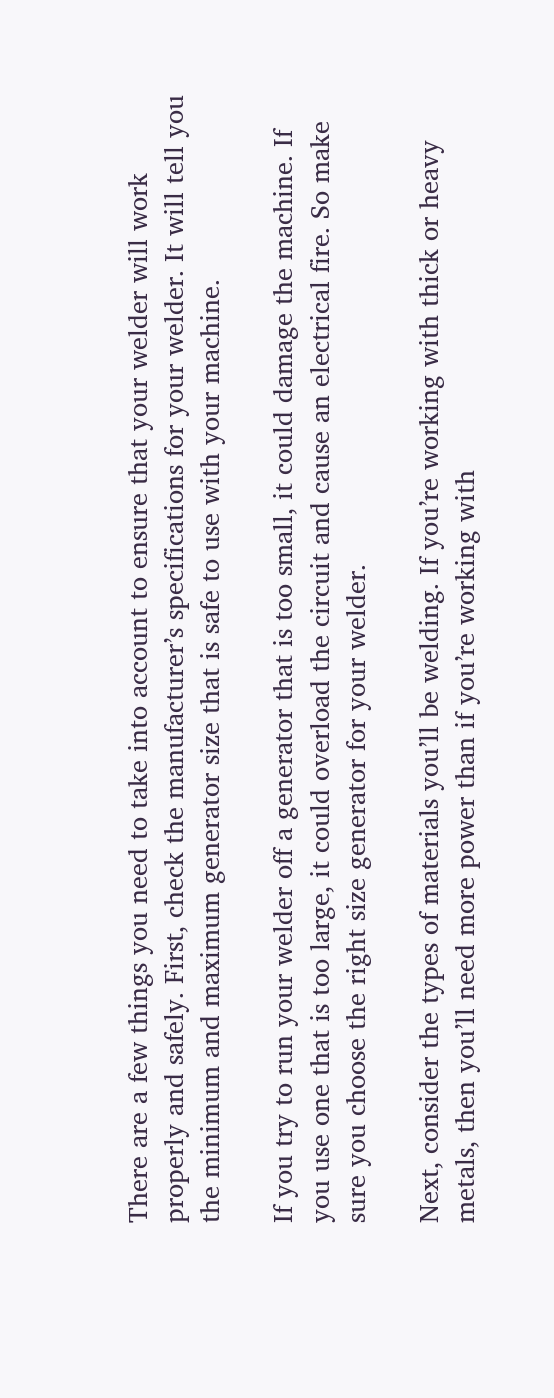There are a few things you need to take into account to ensure that your welder will work properly and safely. First, check the manufacturer’s specifications for your welder. It will tell you the minimum and maximum generator size that is safe to use with your machine.

If you try to run your welder off a generator that is too small, it could damage the machine. If you use one that is too large, it could overload the circuit and cause an electrical fire. So make sure you choose the right size generator for your welder.

Next, consider the types of materials you’ll be welding. If you’re working with thick or heavy metals, then you’ll need more power than if you’re working with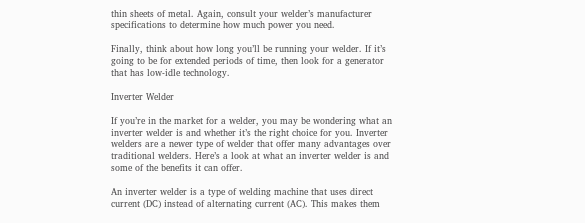thin sheets of metal. Again, consult your welder’s manufacturer specifications to determine how much power you need.

Finally, think about how long you’ll be running your welder. If it’s going to be for extended periods of time, then look for a generator that has low-idle technology.

Inverter Welder

If you’re in the market for a welder, you may be wondering what an inverter welder is and whether it’s the right choice for you. Inverter welders are a newer type of welder that offer many advantages over traditional welders. Here’s a look at what an inverter welder is and some of the benefits it can offer.

An inverter welder is a type of welding machine that uses direct current (DC) instead of alternating current (AC). This makes them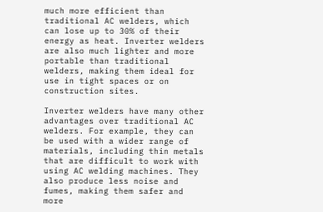much more efficient than traditional AC welders, which can lose up to 30% of their energy as heat. Inverter welders are also much lighter and more portable than traditional welders, making them ideal for use in tight spaces or on construction sites.

Inverter welders have many other advantages over traditional AC welders. For example, they can be used with a wider range of materials, including thin metals that are difficult to work with using AC welding machines. They also produce less noise and fumes, making them safer and more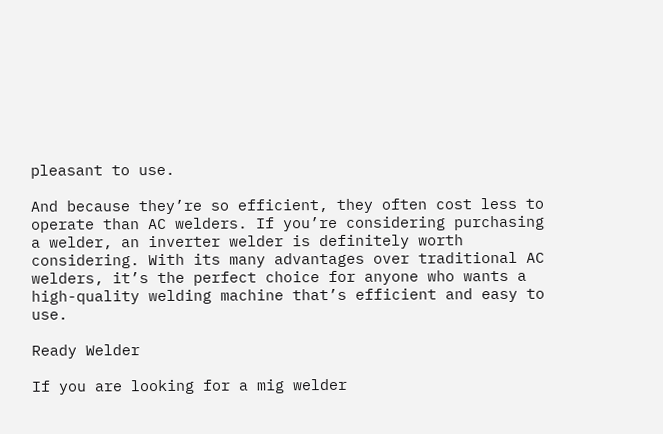pleasant to use.

And because they’re so efficient, they often cost less to operate than AC welders. If you’re considering purchasing a welder, an inverter welder is definitely worth considering. With its many advantages over traditional AC welders, it’s the perfect choice for anyone who wants a high-quality welding machine that’s efficient and easy to use.

Ready Welder

If you are looking for a mig welder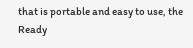that is portable and easy to use, the Ready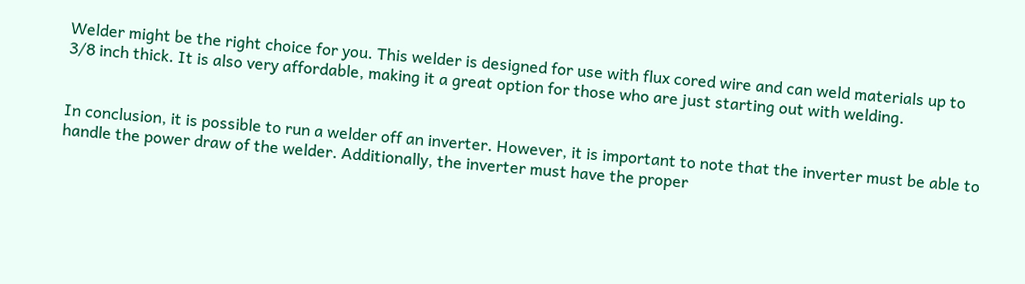Welder might be the right choice for you. This welder is designed for use with flux cored wire and can weld materials up to 3/8 inch thick. It is also very affordable, making it a great option for those who are just starting out with welding.


In conclusion, it is possible to run a welder off an inverter. However, it is important to note that the inverter must be able to handle the power draw of the welder. Additionally, the inverter must have the proper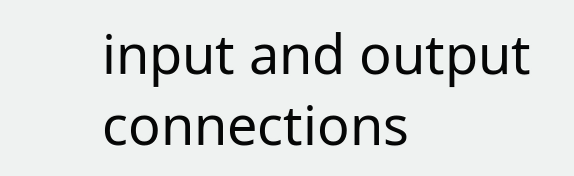input and output connections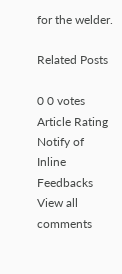for the welder.

Related Posts

0 0 votes
Article Rating
Notify of
Inline Feedbacks
View all comments